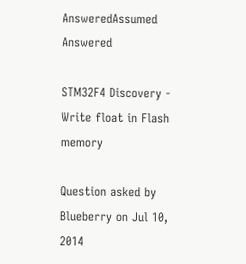AnsweredAssumed Answered

STM32F4 Discovery - Write float in Flash memory

Question asked by Blueberry on Jul 10, 2014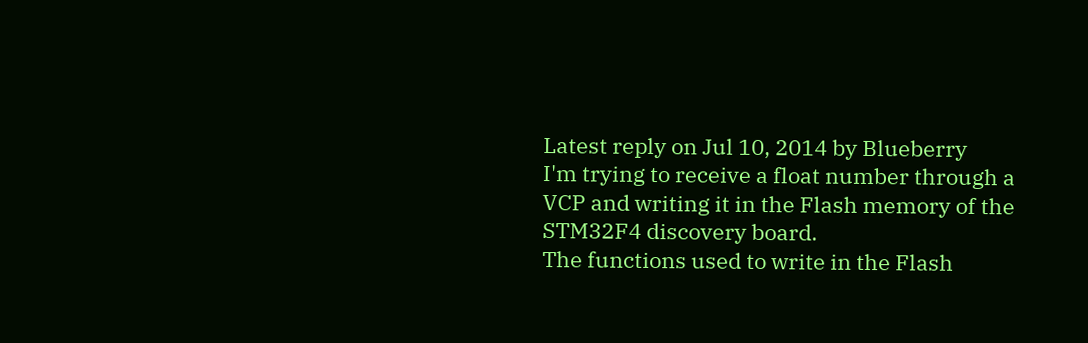Latest reply on Jul 10, 2014 by Blueberry
I'm trying to receive a float number through a VCP and writing it in the Flash memory of the STM32F4 discovery board.
The functions used to write in the Flash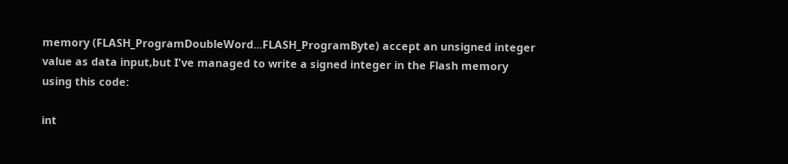memory (FLASH_ProgramDoubleWord...FLASH_ProgramByte) accept an unsigned integer value as data input,but I've managed to write a signed integer in the Flash memory using this code:

int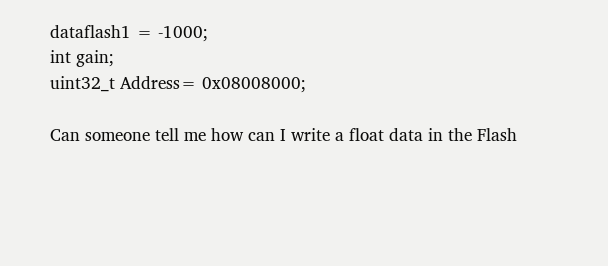dataflash1 = -1000;
int gain;
uint32_t Address= 0x08008000;

Can someone tell me how can I write a float data in the Flash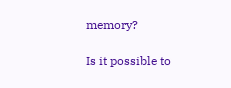memory?

Is it possible to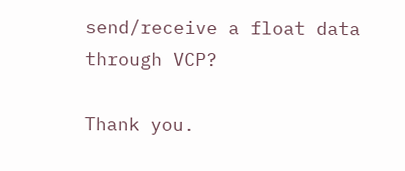send/receive a float data through VCP?

Thank you.